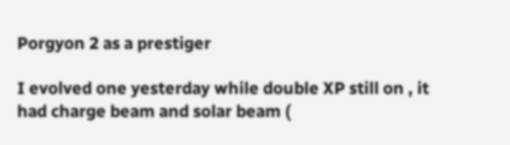Porgyon 2 as a prestiger

I evolved one yesterday while double XP still on , it had charge beam and solar beam (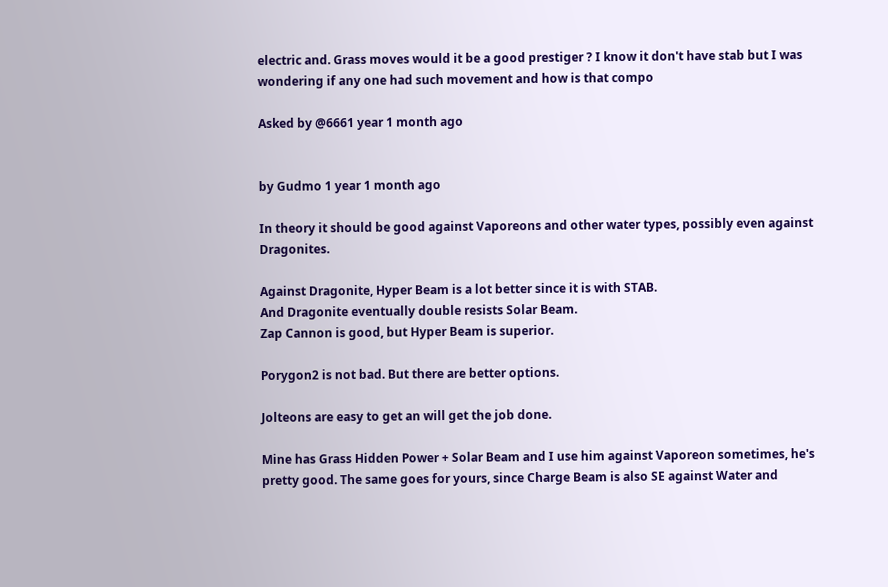electric and. Grass moves would it be a good prestiger ? I know it don't have stab but I was wondering if any one had such movement and how is that compo

Asked by @6661 year 1 month ago


by Gudmo 1 year 1 month ago

In theory it should be good against Vaporeons and other water types, possibly even against Dragonites.

Against Dragonite, Hyper Beam is a lot better since it is with STAB.
And Dragonite eventually double resists Solar Beam.
Zap Cannon is good, but Hyper Beam is superior.

Porygon2 is not bad. But there are better options.

Jolteons are easy to get an will get the job done.

Mine has Grass Hidden Power + Solar Beam and I use him against Vaporeon sometimes, he's pretty good. The same goes for yours, since Charge Beam is also SE against Water and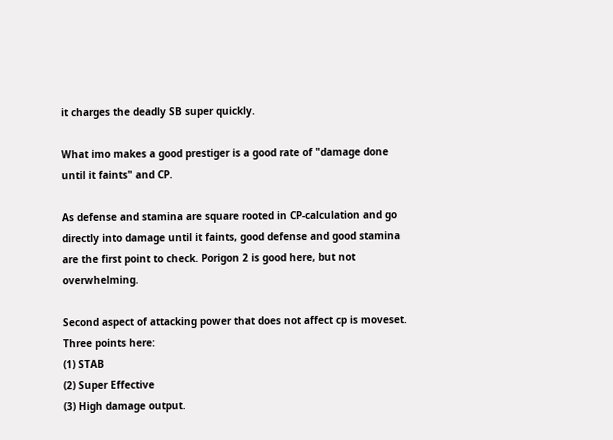it charges the deadly SB super quickly.

What imo makes a good prestiger is a good rate of "damage done until it faints" and CP.

As defense and stamina are square rooted in CP-calculation and go directly into damage until it faints, good defense and good stamina are the first point to check. Porigon 2 is good here, but not overwhelming.

Second aspect of attacking power that does not affect cp is moveset. Three points here:
(1) STAB
(2) Super Effective
(3) High damage output.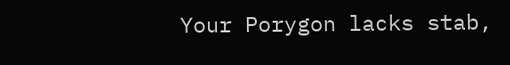Your Porygon lacks stab,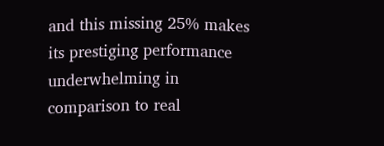and this missing 25% makes its prestiging performance underwhelming in comparison to real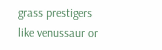grass prestigers like venussaur or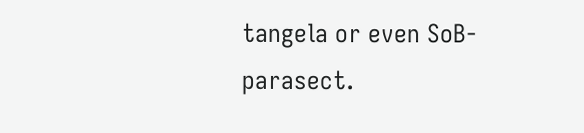tangela or even SoB-parasect.